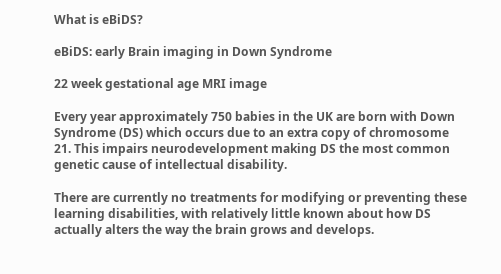What is eBiDS?

eBiDS: early Brain imaging in Down Syndrome

22 week gestational age MRI image

Every year approximately 750 babies in the UK are born with Down Syndrome (DS) which occurs due to an extra copy of chromosome 21. This impairs neurodevelopment making DS the most common genetic cause of intellectual disability.

There are currently no treatments for modifying or preventing these learning disabilities, with relatively little known about how DS actually alters the way the brain grows and develops.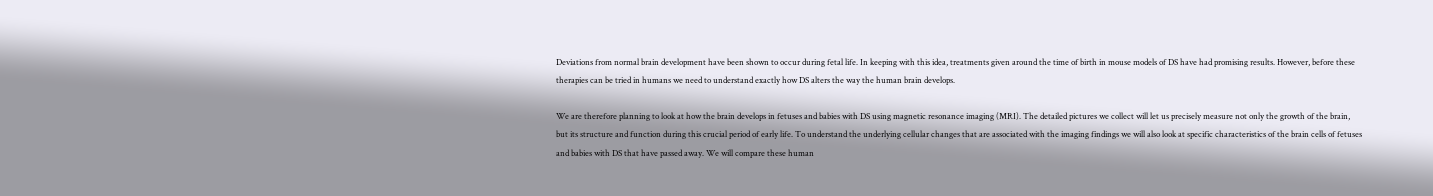Deviations from normal brain development have been shown to occur during fetal life. In keeping with this idea, treatments given around the time of birth in mouse models of DS have had promising results. However, before these therapies can be tried in humans we need to understand exactly how DS alters the way the human brain develops.

We are therefore planning to look at how the brain develops in fetuses and babies with DS using magnetic resonance imaging (MRI). The detailed pictures we collect will let us precisely measure not only the growth of the brain, but its structure and function during this crucial period of early life. To understand the underlying cellular changes that are associated with the imaging findings we will also look at specific characteristics of the brain cells of fetuses and babies with DS that have passed away. We will compare these human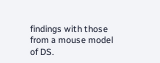findings with those from a mouse model of DS.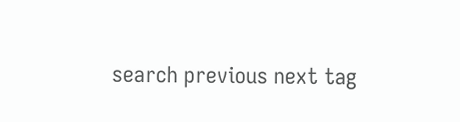search previous next tag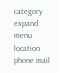category expand menu location phone mail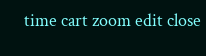time cart zoom edit close